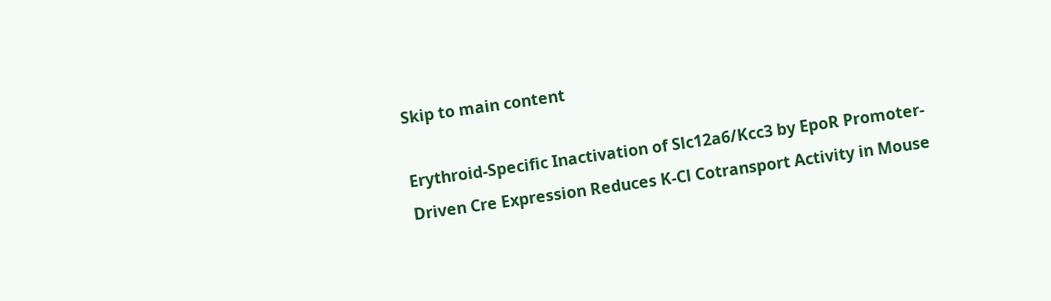Skip to main content

Erythroid-Specific Inactivation of Slc12a6/Kcc3 by EpoR Promoter-Driven Cre Expression Reduces K-Cl Cotransport Activity in Mouse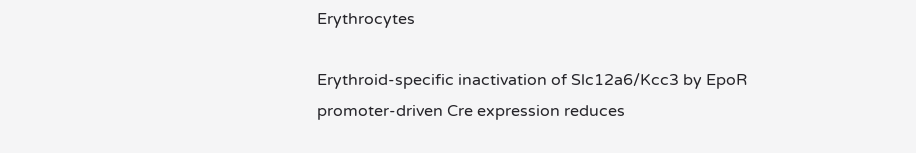Erythrocytes

Erythroid-specific inactivation of Slc12a6/Kcc3 by EpoR promoter-driven Cre expression reduces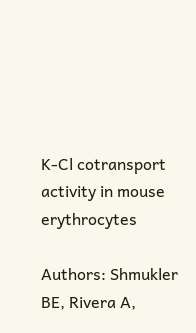K-Cl cotransport activity in mouse erythrocytes

Authors: Shmukler BE, Rivera A,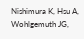Nishimura K, Hsu A, Wohlgemuth JG,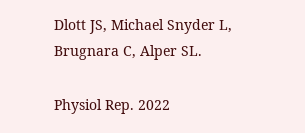Dlott JS, Michael Snyder L, Brugnara C, Alper SL.

Physiol Rep. 2022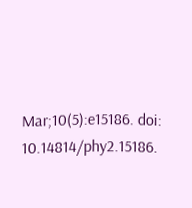Mar;10(5):e15186. doi: 10.14814/phy2.15186.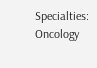Specialties: Oncology